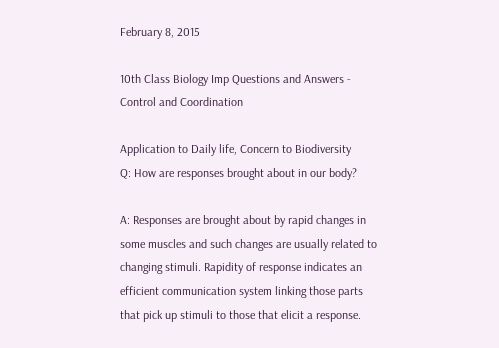February 8, 2015

10th Class Biology Imp Questions and Answers - Control and Coordination

Application to Daily life, Concern to Biodiversity
Q: How are responses brought about in our body?

A: Responses are brought about by rapid changes in some muscles and such changes are usually related to changing stimuli. Rapidity of response indicates an efficient communication system linking those parts that pick up stimuli to those that elicit a response.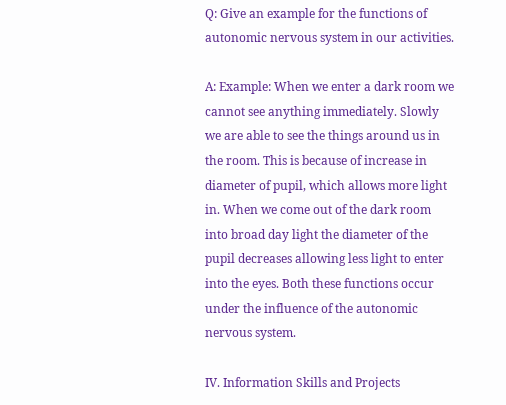Q: Give an example for the functions of autonomic nervous system in our activities.

A: Example: When we enter a dark room we cannot see anything immediately. Slowly we are able to see the things around us in the room. This is because of increase in diameter of pupil, which allows more light in. When we come out of the dark room into broad day light the diameter of the pupil decreases allowing less light to enter into the eyes. Both these functions occur under the influence of the autonomic nervous system.

IV. Information Skills and Projects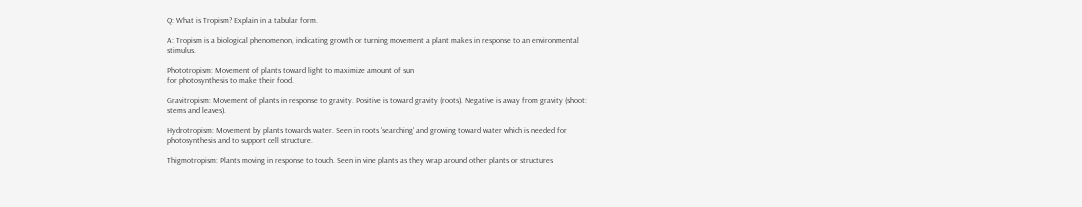Q: What is Tropism? Explain in a tabular form.

A: Tropism is a biological phenomenon, indicating growth or turning movement a plant makes in response to an environmental stimulus.

Phototropism: Movement of plants toward light to maximize amount of sun
for photosynthesis to make their food.

Gravitropism: Movement of plants in response to gravity. Positive is toward gravity (roots). Negative is away from gravity (shoot: stems and leaves).

Hydrotropism: Movement by plants towards water. Seen in roots 'searching' and growing toward water which is needed for photosynthesis and to support cell structure.

Thigmotropism: Plants moving in response to touch. Seen in vine plants as they wrap around other plants or structures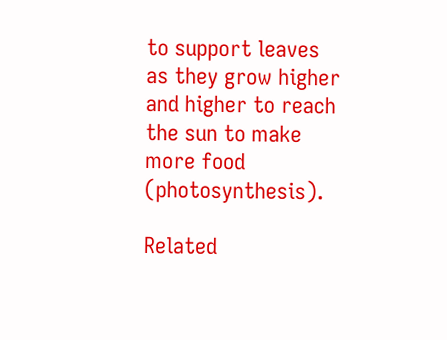to support leaves as they grow higher and higher to reach the sun to make more food (photosynthesis).

Related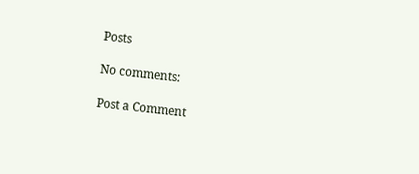Posts

No comments:

Post a Comment